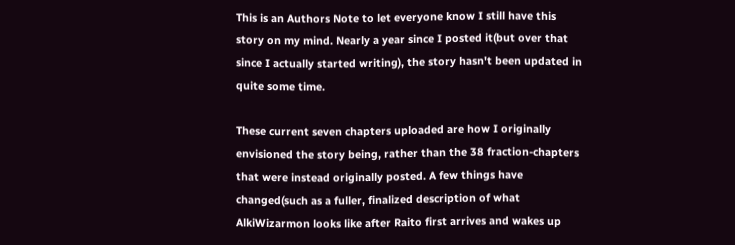This is an Authors Note to let everyone know I still have this story on my mind. Nearly a year since I posted it(but over that since I actually started writing), the story hasn't been updated in quite some time.

These current seven chapters uploaded are how I originally envisioned the story being, rather than the 38 fraction-chapters that were instead originally posted. A few things have changed(such as a fuller, finalized description of what AlkiWizarmon looks like after Raito first arrives and wakes up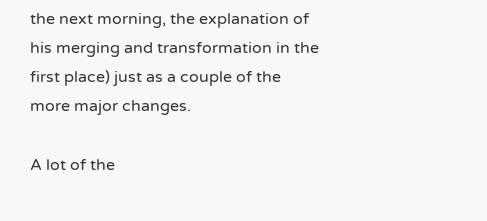the next morning, the explanation of his merging and transformation in the first place) just as a couple of the more major changes.

A lot of the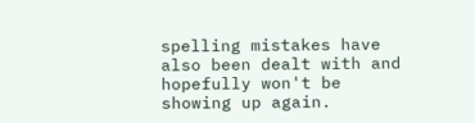spelling mistakes have also been dealt with and hopefully won't be showing up again.